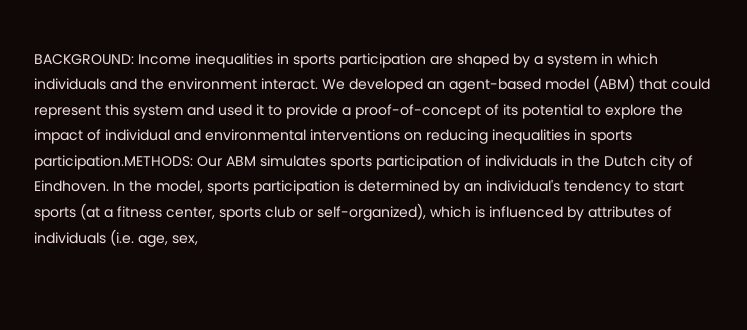BACKGROUND: Income inequalities in sports participation are shaped by a system in which individuals and the environment interact. We developed an agent-based model (ABM) that could represent this system and used it to provide a proof-of-concept of its potential to explore the impact of individual and environmental interventions on reducing inequalities in sports participation.METHODS: Our ABM simulates sports participation of individuals in the Dutch city of Eindhoven. In the model, sports participation is determined by an individual's tendency to start sports (at a fitness center, sports club or self-organized), which is influenced by attributes of individuals (i.e. age, sex,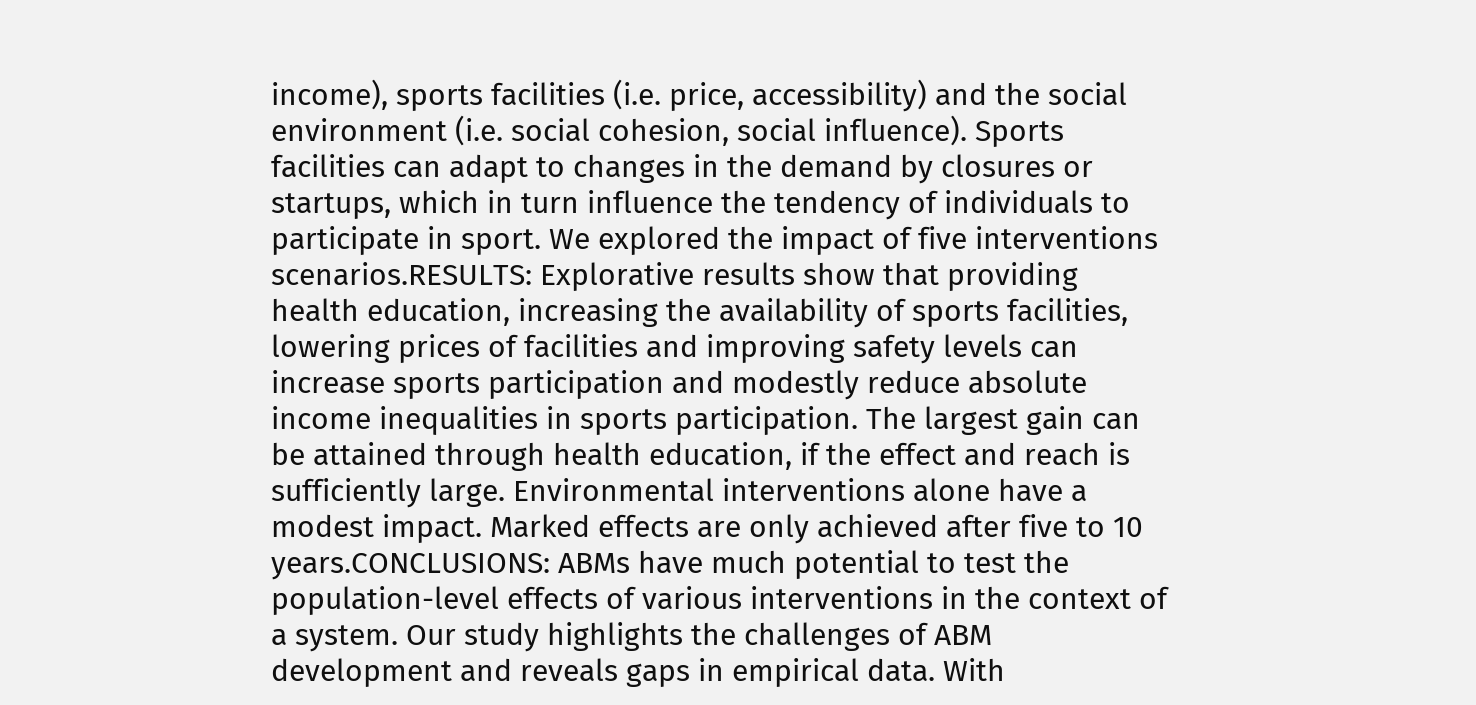income), sports facilities (i.e. price, accessibility) and the social environment (i.e. social cohesion, social influence). Sports facilities can adapt to changes in the demand by closures or startups, which in turn influence the tendency of individuals to participate in sport. We explored the impact of five interventions scenarios.RESULTS: Explorative results show that providing health education, increasing the availability of sports facilities, lowering prices of facilities and improving safety levels can increase sports participation and modestly reduce absolute income inequalities in sports participation. The largest gain can be attained through health education, if the effect and reach is sufficiently large. Environmental interventions alone have a modest impact. Marked effects are only achieved after five to 10 years.CONCLUSIONS: ABMs have much potential to test the population-level effects of various interventions in the context of a system. Our study highlights the challenges of ABM development and reveals gaps in empirical data. With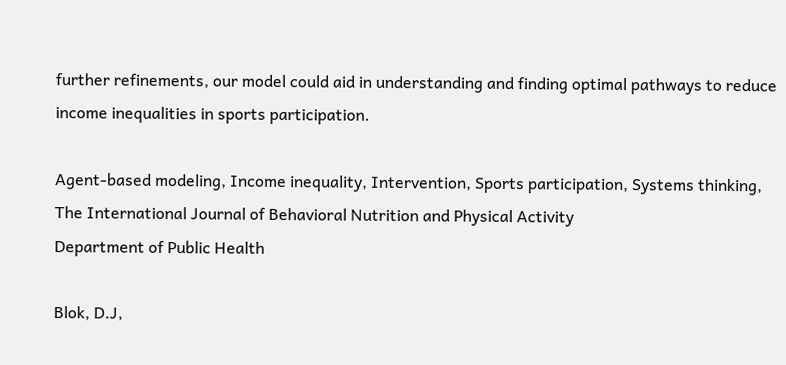further refinements, our model could aid in understanding and finding optimal pathways to reduce income inequalities in sports participation.

Agent-based modeling, Income inequality, Intervention, Sports participation, Systems thinking,
The International Journal of Behavioral Nutrition and Physical Activity
Department of Public Health

Blok, D.J,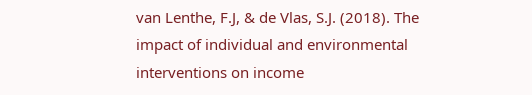van Lenthe, F.J, & de Vlas, S.J. (2018). The impact of individual and environmental interventions on income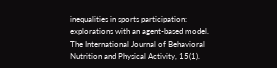inequalities in sports participation: explorations with an agent-based model. The International Journal of Behavioral Nutrition and Physical Activity, 15(1).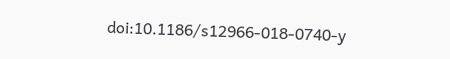doi:10.1186/s12966-018-0740-y